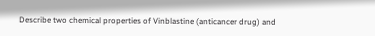Describe two chemical properties of Vinblastine (anticancer drug) and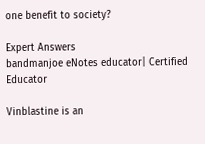one benefit to society?

Expert Answers
bandmanjoe eNotes educator| Certified Educator

Vinblastine is an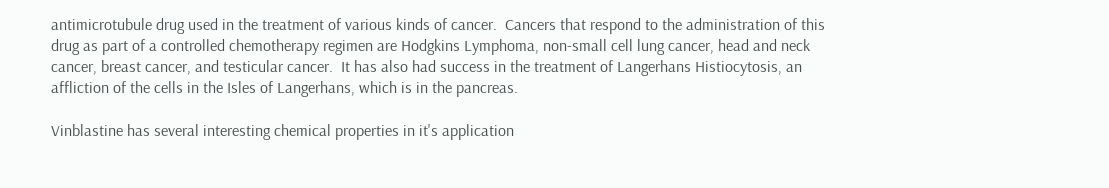antimicrotubule drug used in the treatment of various kinds of cancer.  Cancers that respond to the administration of this drug as part of a controlled chemotherapy regimen are Hodgkins Lymphoma, non-small cell lung cancer, head and neck cancer, breast cancer, and testicular cancer.  It has also had success in the treatment of Langerhans Histiocytosis, an affliction of the cells in the Isles of Langerhans, which is in the pancreas.

Vinblastine has several interesting chemical properties in it's application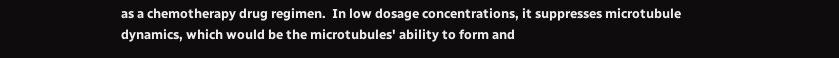as a chemotherapy drug regimen.  In low dosage concentrations, it suppresses microtubule dynamics, which would be the microtubules' ability to form and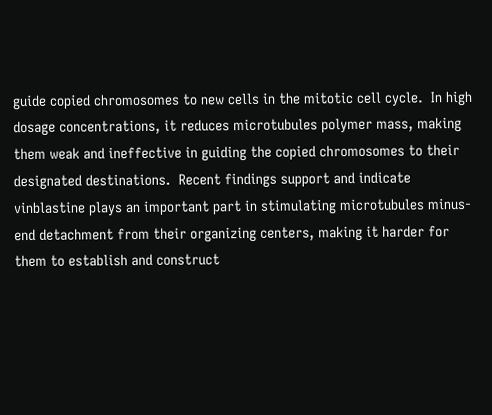guide copied chromosomes to new cells in the mitotic cell cycle.  In high dosage concentrations, it reduces microtubules polymer mass, making them weak and ineffective in guiding the copied chromosomes to their designated destinations.  Recent findings support and indicate vinblastine plays an important part in stimulating microtubules minus-end detachment from their organizing centers, making it harder for them to establish and construct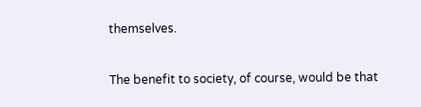themselves.

The benefit to society, of course, would be that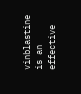vinblastine is an effective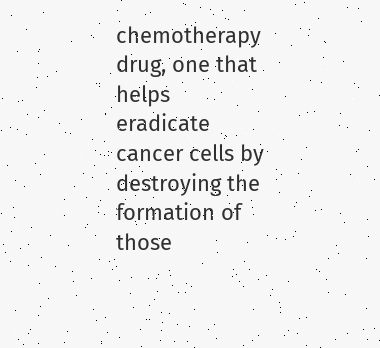chemotherapy drug, one that helps eradicate cancer cells by destroying the formation of those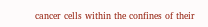cancer cells within the confines of their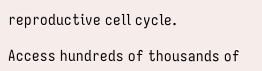reproductive cell cycle.

Access hundreds of thousands of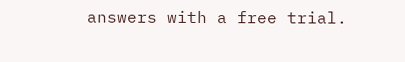answers with a free trial.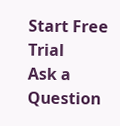Start Free Trial
Ask a Question